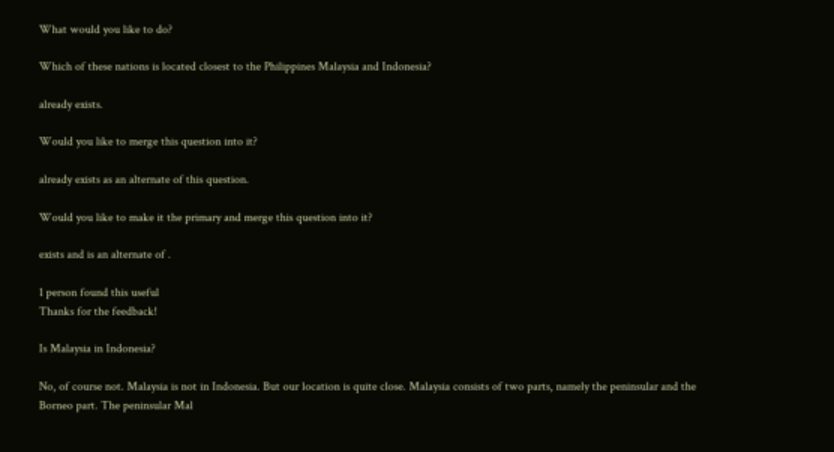What would you like to do?

Which of these nations is located closest to the Philippines Malaysia and Indonesia?

already exists.

Would you like to merge this question into it?

already exists as an alternate of this question.

Would you like to make it the primary and merge this question into it?

exists and is an alternate of .

1 person found this useful
Thanks for the feedback!

Is Malaysia in Indonesia?

No, of course not. Malaysia is not in Indonesia. But our location is quite close. Malaysia consists of two parts, namely the peninsular and the Borneo part. The peninsular Mal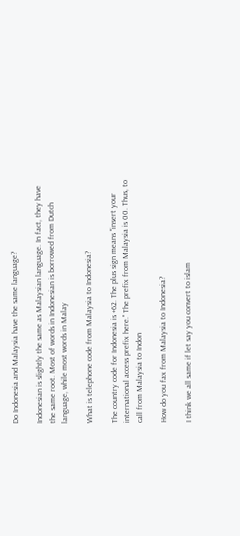Do Indonesia and Malaysia have the same language?

Indonesian is slightly the same as Malaysian language. In fact, they have the same root. Most of words in Indonesian is borrowed from Dutch language, while most words in Malay

What is telephone code from Malaysia to Indonesia?

The country code for Indonesia is +62. The plus sign means "insert your international access prefix here." The prefix from Malaysia is 00. Thus, to call from Malaysia to Indon

How do you fax from Malaysia to Indonesia?

I think we all same if let say you convert to islam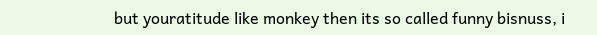but youratitude like monkey then its so called funny bisnuss, i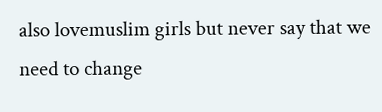also lovemuslim girls but never say that we need to change